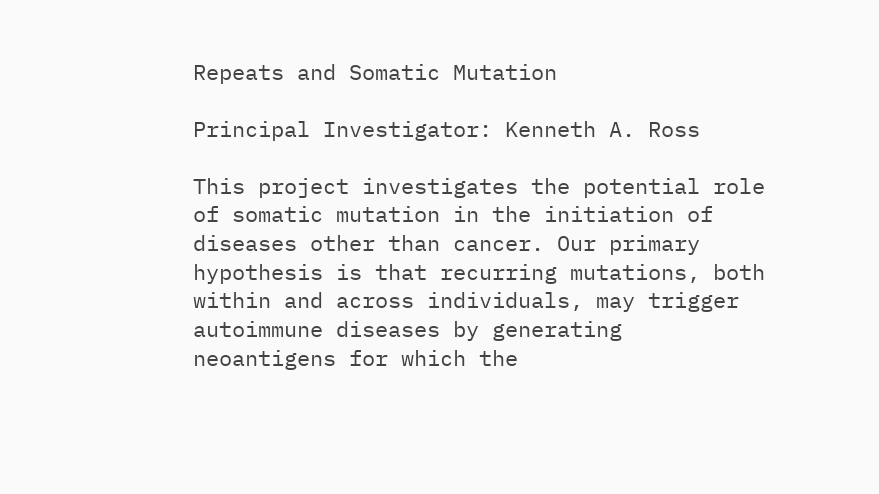Repeats and Somatic Mutation

Principal Investigator: Kenneth A. Ross

This project investigates the potential role of somatic mutation in the initiation of diseases other than cancer. Our primary hypothesis is that recurring mutations, both within and across individuals, may trigger autoimmune diseases by generating neoantigens for which the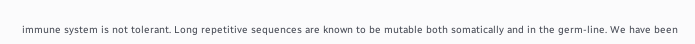immune system is not tolerant. Long repetitive sequences are known to be mutable both somatically and in the germ-line. We have been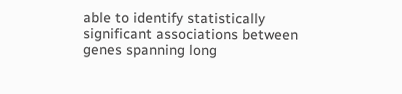able to identify statistically significant associations between genes spanning long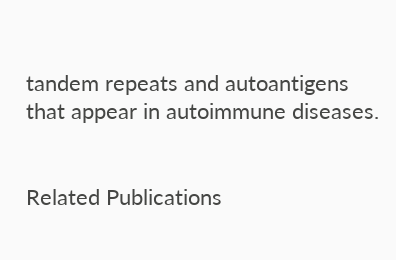tandem repeats and autoantigens that appear in autoimmune diseases.


Related Publications